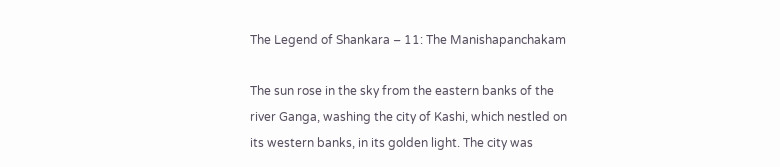The Legend of Shankara – 11: The Manishapanchakam

The sun rose in the sky from the eastern banks of the river Ganga, washing the city of Kashi, which nestled on its western banks, in its golden light. The city was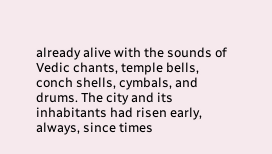already alive with the sounds of Vedic chants, temple bells, conch shells, cymbals, and drums. The city and its inhabitants had risen early, always, since times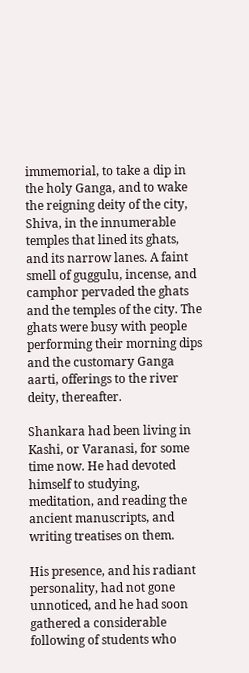immemorial, to take a dip in the holy Ganga, and to wake the reigning deity of the city, Shiva, in the innumerable temples that lined its ghats, and its narrow lanes. A faint smell of guggulu, incense, and camphor pervaded the ghats and the temples of the city. The ghats were busy with people performing their morning dips and the customary Ganga aarti, offerings to the river deity, thereafter.

Shankara had been living in Kashi, or Varanasi, for some time now. He had devoted himself to studying, meditation, and reading the ancient manuscripts, and writing treatises on them.

His presence, and his radiant personality, had not gone unnoticed, and he had soon gathered a considerable following of students who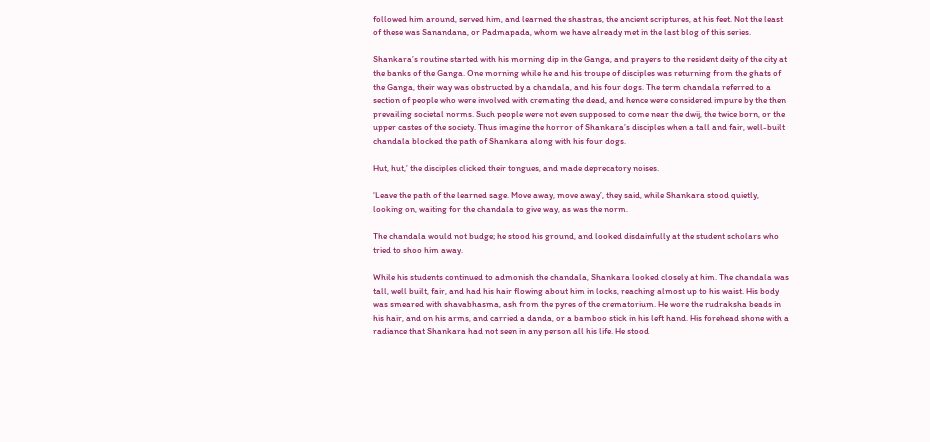followed him around, served him, and learned the shastras, the ancient scriptures, at his feet. Not the least of these was Sanandana, or Padmapada, whom we have already met in the last blog of this series.

Shankara’s routine started with his morning dip in the Ganga, and prayers to the resident deity of the city at the banks of the Ganga. One morning while he and his troupe of disciples was returning from the ghats of the Ganga, their way was obstructed by a chandala, and his four dogs. The term chandala referred to a section of people who were involved with cremating the dead, and hence were considered impure by the then prevailing societal norms. Such people were not even supposed to come near the dwij, the twice born, or the upper castes of the society. Thus imagine the horror of Shankara’s disciples when a tall and fair, well-built chandala blocked the path of Shankara along with his four dogs.

Hut, hut,’ the disciples clicked their tongues, and made deprecatory noises.

‘Leave the path of the learned sage. Move away, move away’, they said, while Shankara stood quietly, looking on, waiting for the chandala to give way, as was the norm.

The chandala would not budge; he stood his ground, and looked disdainfully at the student scholars who tried to shoo him away.

While his students continued to admonish the chandala, Shankara looked closely at him. The chandala was tall, well built, fair, and had his hair flowing about him in locks, reaching almost up to his waist. His body was smeared with shavabhasma, ash from the pyres of the crematorium. He wore the rudraksha beads in his hair, and on his arms, and carried a danda, or a bamboo stick in his left hand. His forehead shone with a radiance that Shankara had not seen in any person all his life. He stood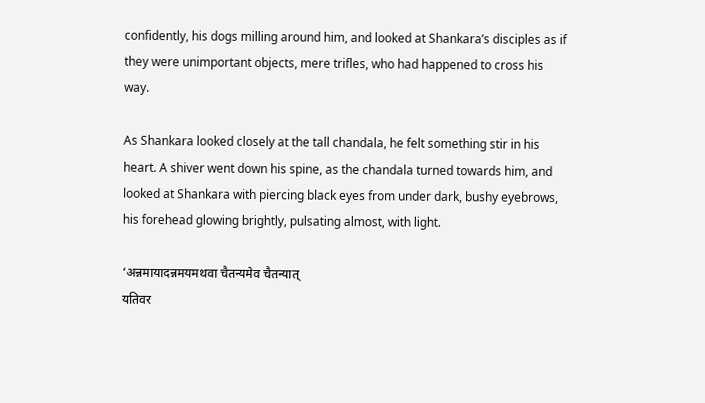confidently, his dogs milling around him, and looked at Shankara’s disciples as if they were unimportant objects, mere trifles, who had happened to cross his way.

As Shankara looked closely at the tall chandala, he felt something stir in his heart. A shiver went down his spine, as the chandala turned towards him, and looked at Shankara with piercing black eyes from under dark, bushy eyebrows, his forehead glowing brightly, pulsating almost, with light.

‘अन्नमायादन्नमयमथवा चैतन्यमेव चैतन्यात्
यतिवर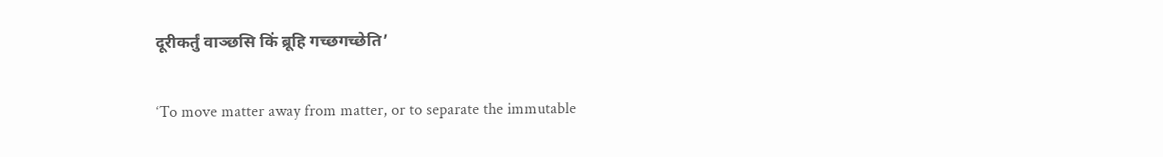दूरीकर्तुं वाञ्छसि किं ब्रूहि गच्छगच्छेति’

‘To move matter away from matter, or to separate the immutable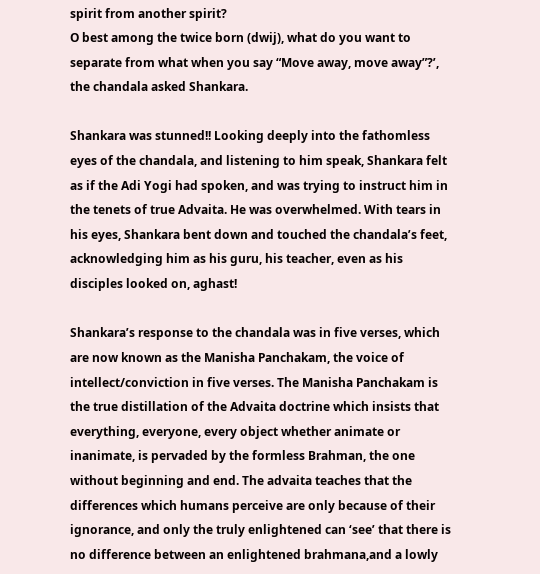spirit from another spirit?
O best among the twice born (dwij), what do you want to separate from what when you say “Move away, move away”?’, the chandala asked Shankara.

Shankara was stunned!! Looking deeply into the fathomless eyes of the chandala, and listening to him speak, Shankara felt as if the Adi Yogi had spoken, and was trying to instruct him in the tenets of true Advaita. He was overwhelmed. With tears in his eyes, Shankara bent down and touched the chandala’s feet, acknowledging him as his guru, his teacher, even as his disciples looked on, aghast!

Shankara’s response to the chandala was in five verses, which are now known as the Manisha Panchakam, the voice of intellect/conviction in five verses. The Manisha Panchakam is the true distillation of the Advaita doctrine which insists that everything, everyone, every object whether animate or inanimate, is pervaded by the formless Brahman, the one without beginning and end. The advaita teaches that the differences which humans perceive are only because of their ignorance, and only the truly enlightened can ‘see’ that there is no difference between an enlightened brahmana,and a lowly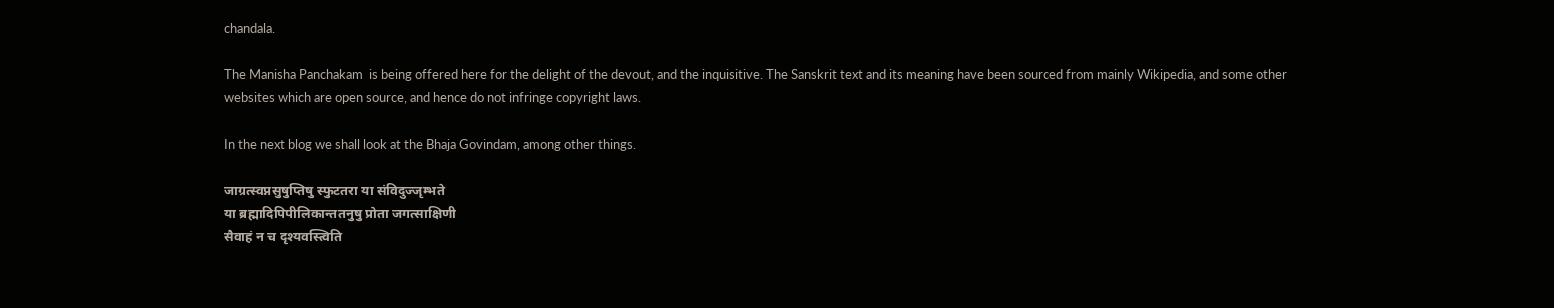chandala.

The Manisha Panchakam  is being offered here for the delight of the devout, and the inquisitive. The Sanskrit text and its meaning have been sourced from mainly Wikipedia, and some other websites which are open source, and hence do not infringe copyright laws.

In the next blog we shall look at the Bhaja Govindam, among other things.

जाग्रत्स्वप्नसुषुप्तिषु स्फुटतरा या संविदुज्जृम्भते
या ब्रह्मादिपिपीलिकान्ततनुषु प्रोता जगत्साक्षिणी
सैवाहं न च दृश्यवस्त्विति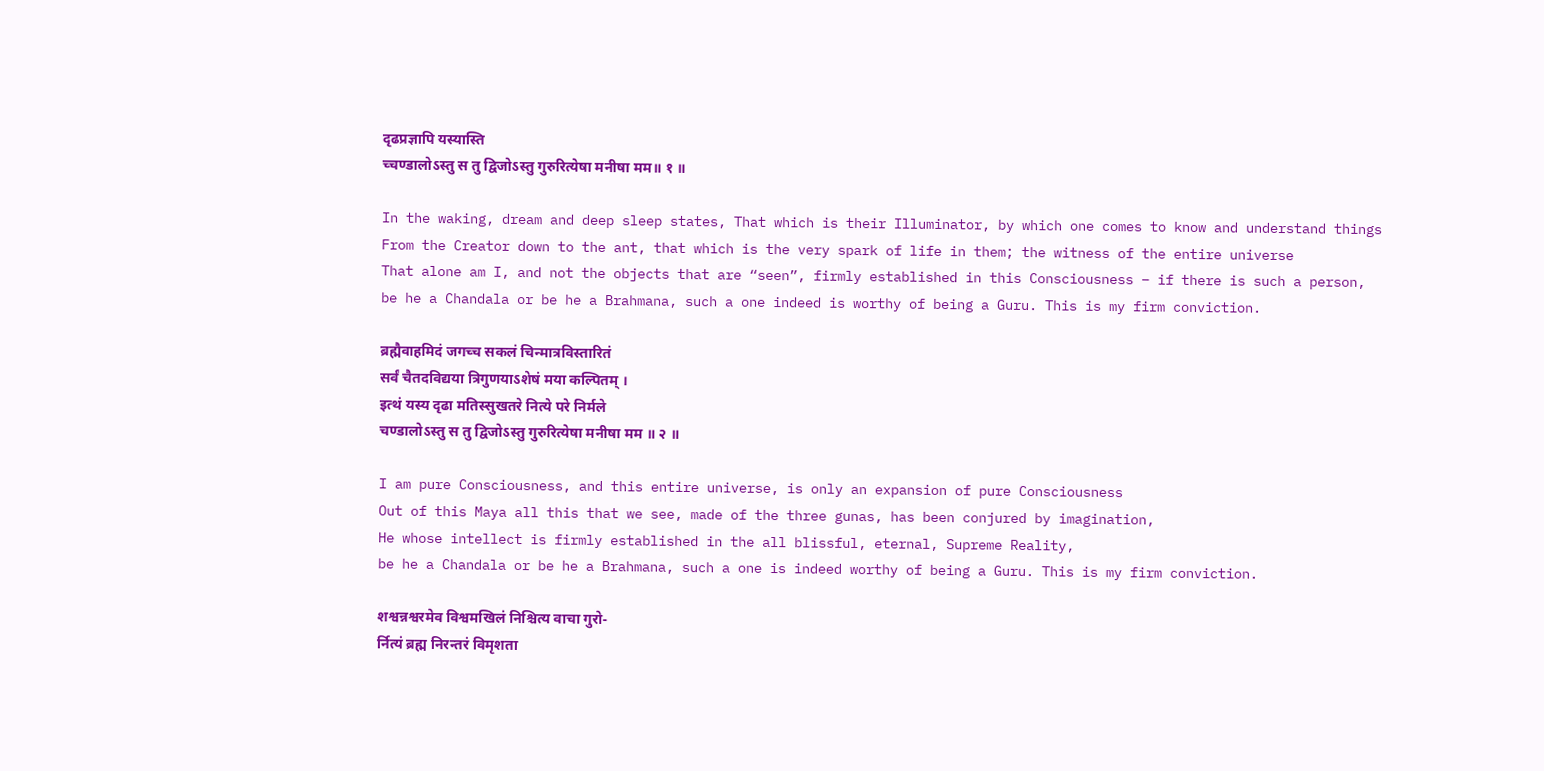दृढप्रज्ञापि यस्यास्ति
च्चण्डालोऽस्तु स तु द्विजोऽस्तु गुरुरित्येषा मनीषा मम॥ १ ॥

In the waking, dream and deep sleep states, That which is their Illuminator, by which one comes to know and understand things
From the Creator down to the ant, that which is the very spark of life in them; the witness of the entire universe
That alone am I, and not the objects that are “seen”, firmly established in this Consciousness – if there is such a person,
be he a Chandala or be he a Brahmana, such a one indeed is worthy of being a Guru. This is my firm conviction.

ब्रह्मैवाहमिदं जगच्च सकलं चिन्मात्रविस्तारितं
सर्वं चैतदविद्यया त्रिगुणयाऽशेषं मया कल्पितम् ।
इत्थं यस्य दृढा मतिस्सुखतरे नित्ये परे निर्मले
चण्डालोऽस्तु स तु द्विजोऽस्तु गुरुरित्येषा मनीषा मम ॥ २ ॥

I am pure Consciousness, and this entire universe, is only an expansion of pure Consciousness
Out of this Maya all this that we see, made of the three gunas, has been conjured by imagination,
He whose intellect is firmly established in the all blissful, eternal, Supreme Reality,
be he a Chandala or be he a Brahmana, such a one is indeed worthy of being a Guru. This is my firm conviction.

शश्वन्नश्वरमेव विश्वमखिलं निश्चित्य वाचा गुरो-
र्नित्यं ब्रह्म निरन्तरं विमृशता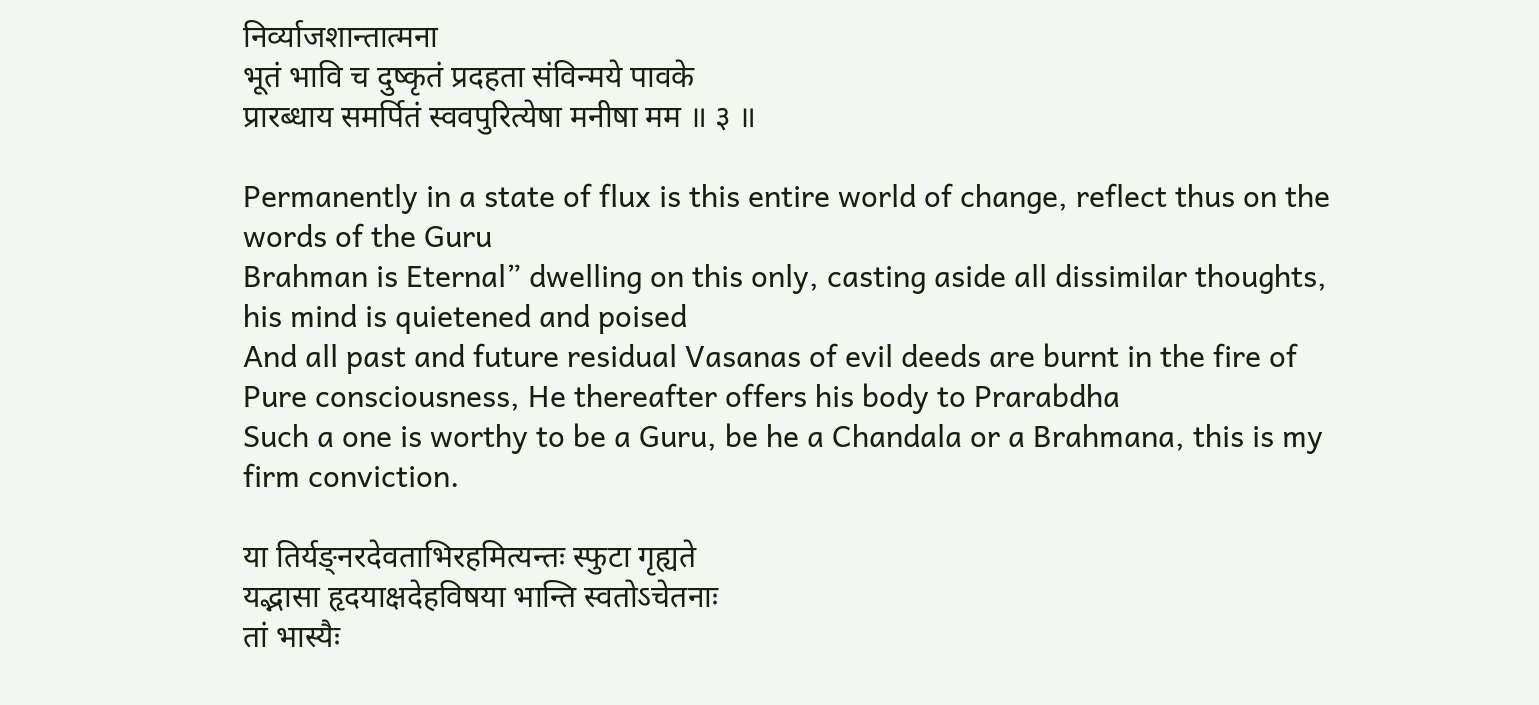निर्व्याजशान्तात्मना
भूतं भावि च दुष्कृतं प्रदहता संविन्मये पावके
प्रारब्धाय समर्पितं स्ववपुरित्येषा मनीषा मम ॥ ३ ॥

Permanently in a state of flux is this entire world of change, reflect thus on the words of the Guru
Brahman is Eternal” dwelling on this only, casting aside all dissimilar thoughts, his mind is quietened and poised
And all past and future residual Vasanas of evil deeds are burnt in the fire of Pure consciousness, He thereafter offers his body to Prarabdha
Such a one is worthy to be a Guru, be he a Chandala or a Brahmana, this is my firm conviction.

या तिर्यङ्नरदेवताभिरहमित्यन्तः स्फुटा गृह्यते
यद्भासा हृदयाक्षदेहविषया भान्ति स्वतोऽचेतनाः
तां भास्यैः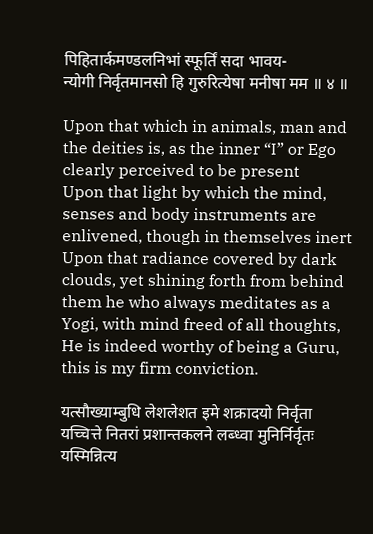पिहितार्कमण्डलनिभां स्फूर्तिं सदा भावय-
न्योगी निर्वृतमानसो हि गुरुरित्येषा मनीषा मम ॥ ४ ॥

Upon that which in animals, man and the deities is, as the inner “I” or Ego clearly perceived to be present
Upon that light by which the mind, senses and body instruments are enlivened, though in themselves inert
Upon that radiance covered by dark clouds, yet shining forth from behind them he who always meditates as a Yogi, with mind freed of all thoughts,
He is indeed worthy of being a Guru, this is my firm conviction.

यत्सौख्याम्बुधि लेशलेशत इमे शक्रादयो निर्वृता
यच्चित्ते नितरां प्रशान्तकलने लब्ध्वा मुनिर्निर्वृतः
यस्मिन्नित्य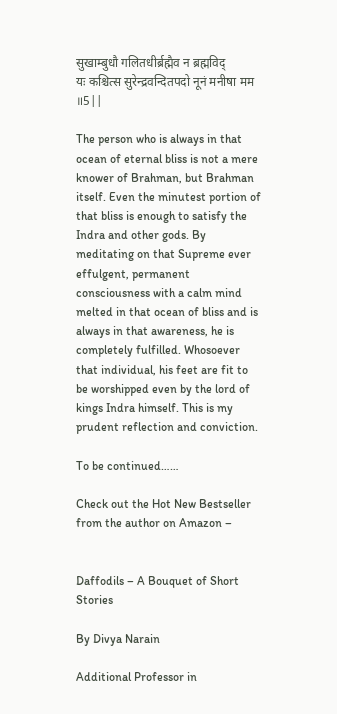सुखाम्बुधौ गलितधीर्ब्रह्मैव न ब्रह्मविद्
यः कश्चित्स सुरेन्द्रवन्दितपदो नूनं मनीषा मम ॥5||

The person who is always in that ocean of eternal bliss is not a mere knower of Brahman, but Brahman itself. Even the minutest portion of that bliss is enough to satisfy the Indra and other gods. By meditating on that Supreme ever effulgent, permanent consciousness with a calm mind melted in that ocean of bliss and is always in that awareness, he is completely fulfilled. Whosoever that individual, his feet are fit to be worshipped even by the lord of kings Indra himself. This is my prudent reflection and conviction.

To be continued……

Check out the Hot New Bestseller from the author on Amazon –


Daffodils – A Bouquet of Short Stories

By Divya Narain

Additional Professor in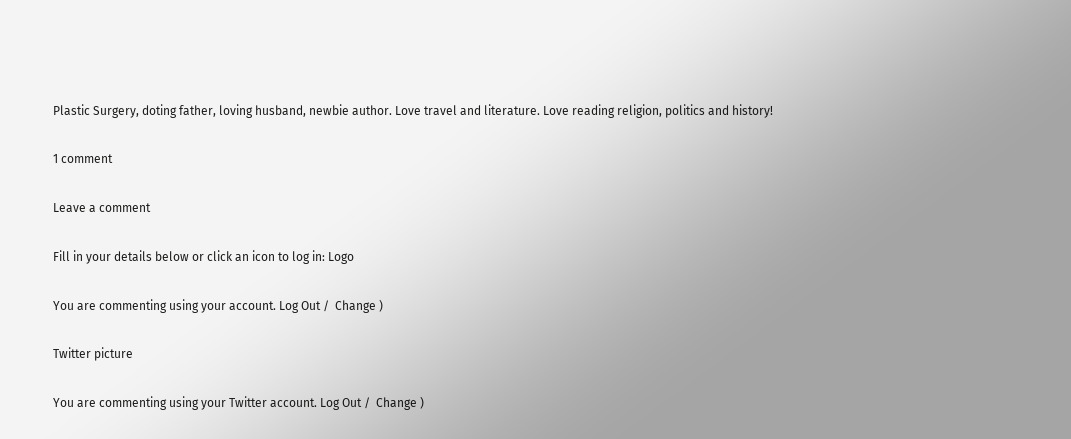Plastic Surgery, doting father, loving husband, newbie author. Love travel and literature. Love reading religion, politics and history!

1 comment

Leave a comment

Fill in your details below or click an icon to log in: Logo

You are commenting using your account. Log Out /  Change )

Twitter picture

You are commenting using your Twitter account. Log Out /  Change )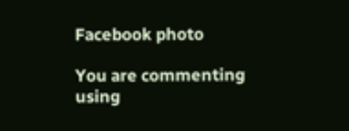Facebook photo

You are commenting using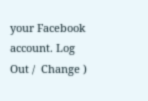your Facebook account. Log Out /  Change )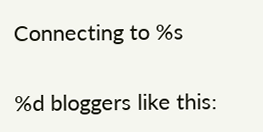Connecting to %s

%d bloggers like this: